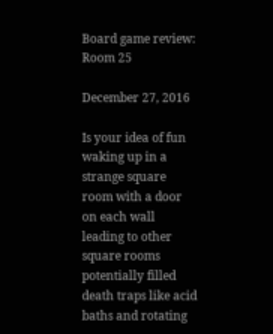Board game review: Room 25

December 27, 2016

Is your idea of fun waking up in a strange square room with a door on each wall leading to other square rooms potentially filled death traps like acid baths and rotating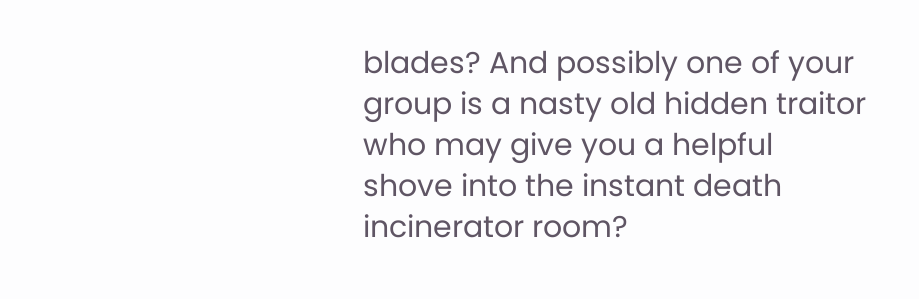blades? And possibly one of your group is a nasty old hidden traitor who may give you a helpful shove into the instant death incinerator room?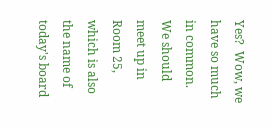Yes?  Wow, we have so much in common.  We should meet up in Room 25, which is also the name of today's board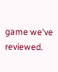game we've reviewed.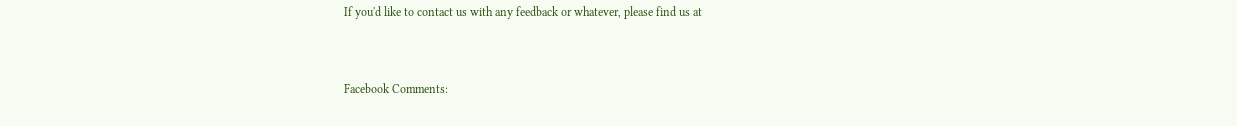If you'd like to contact us with any feedback or whatever, please find us at


Facebook Comments: